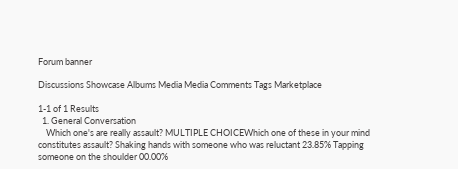Forum banner

Discussions Showcase Albums Media Media Comments Tags Marketplace

1-1 of 1 Results
  1. General Conversation
    Which one's are really assault? MULTIPLE CHOICEWhich one of these in your mind constitutes assault? Shaking hands with someone who was reluctant 23.85% Tapping someone on the shoulder 00.00%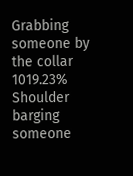Grabbing someone by the collar 1019.23% Shoulder barging someone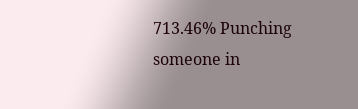713.46% Punching someone in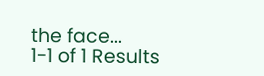the face...
1-1 of 1 Results